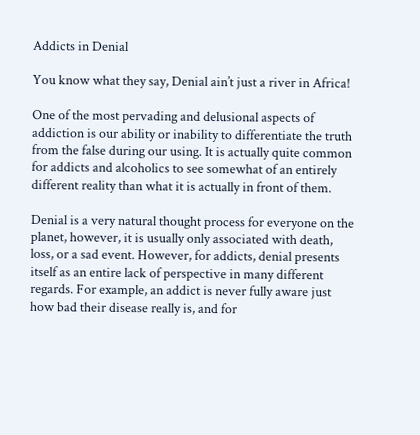Addicts in Denial

You know what they say, Denial ain’t just a river in Africa!

One of the most pervading and delusional aspects of addiction is our ability or inability to differentiate the truth from the false during our using. It is actually quite common for addicts and alcoholics to see somewhat of an entirely different reality than what it is actually in front of them.

Denial is a very natural thought process for everyone on the planet, however, it is usually only associated with death, loss, or a sad event. However, for addicts, denial presents itself as an entire lack of perspective in many different regards. For example, an addict is never fully aware just how bad their disease really is, and for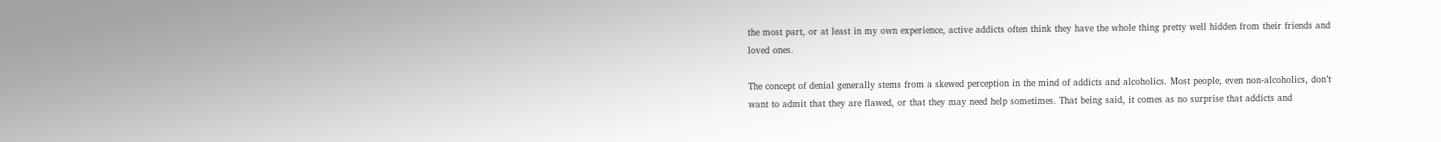the most part, or at least in my own experience, active addicts often think they have the whole thing pretty well hidden from their friends and loved ones.

The concept of denial generally stems from a skewed perception in the mind of addicts and alcoholics. Most people, even non-alcoholics, don’t want to admit that they are flawed, or that they may need help sometimes. That being said, it comes as no surprise that addicts and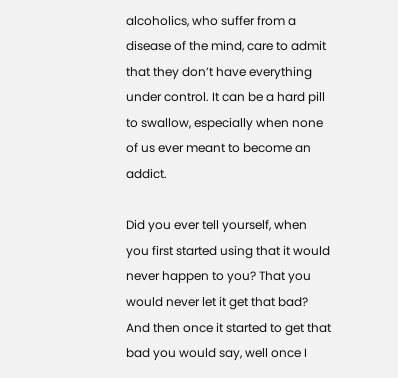alcoholics, who suffer from a disease of the mind, care to admit that they don’t have everything under control. It can be a hard pill to swallow, especially when none of us ever meant to become an addict.

Did you ever tell yourself, when you first started using that it would never happen to you? That you would never let it get that bad? And then once it started to get that bad you would say, well once I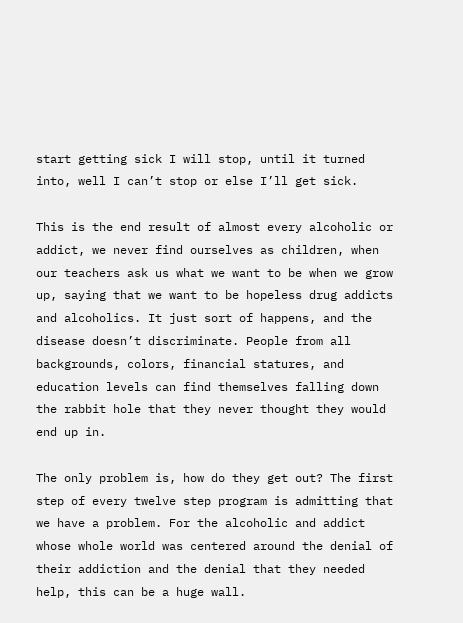start getting sick I will stop, until it turned into, well I can’t stop or else I’ll get sick.

This is the end result of almost every alcoholic or addict, we never find ourselves as children, when our teachers ask us what we want to be when we grow up, saying that we want to be hopeless drug addicts and alcoholics. It just sort of happens, and the disease doesn’t discriminate. People from all backgrounds, colors, financial statures, and education levels can find themselves falling down the rabbit hole that they never thought they would end up in.

The only problem is, how do they get out? The first step of every twelve step program is admitting that we have a problem. For the alcoholic and addict whose whole world was centered around the denial of their addiction and the denial that they needed help, this can be a huge wall.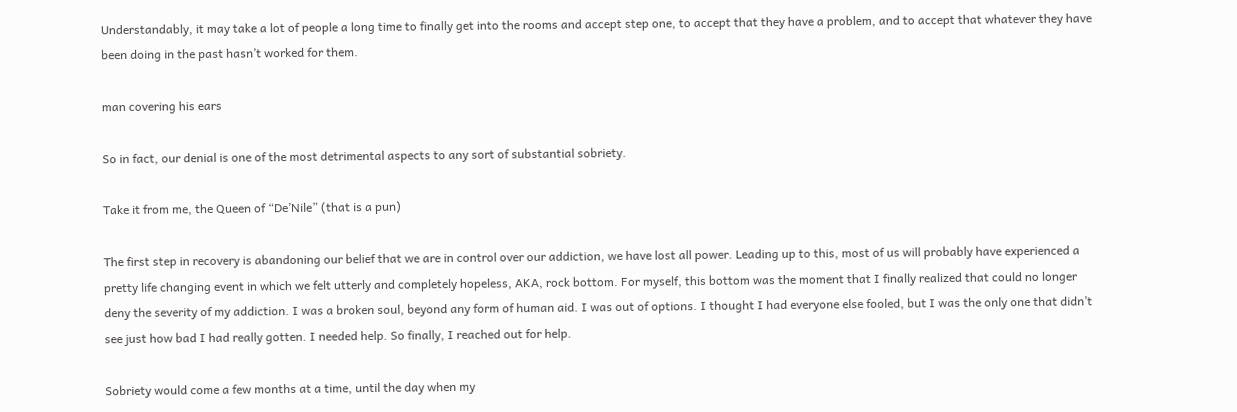Understandably, it may take a lot of people a long time to finally get into the rooms and accept step one, to accept that they have a problem, and to accept that whatever they have been doing in the past hasn’t worked for them.

man covering his ears

So in fact, our denial is one of the most detrimental aspects to any sort of substantial sobriety.

Take it from me, the Queen of “De’Nile” (that is a pun)

The first step in recovery is abandoning our belief that we are in control over our addiction, we have lost all power. Leading up to this, most of us will probably have experienced a pretty life changing event in which we felt utterly and completely hopeless, AKA, rock bottom. For myself, this bottom was the moment that I finally realized that could no longer deny the severity of my addiction. I was a broken soul, beyond any form of human aid. I was out of options. I thought I had everyone else fooled, but I was the only one that didn’t see just how bad I had really gotten. I needed help. So finally, I reached out for help.

Sobriety would come a few months at a time, until the day when my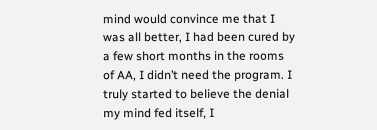mind would convince me that I was all better, I had been cured by a few short months in the rooms of AA, I didn’t need the program. I truly started to believe the denial my mind fed itself, I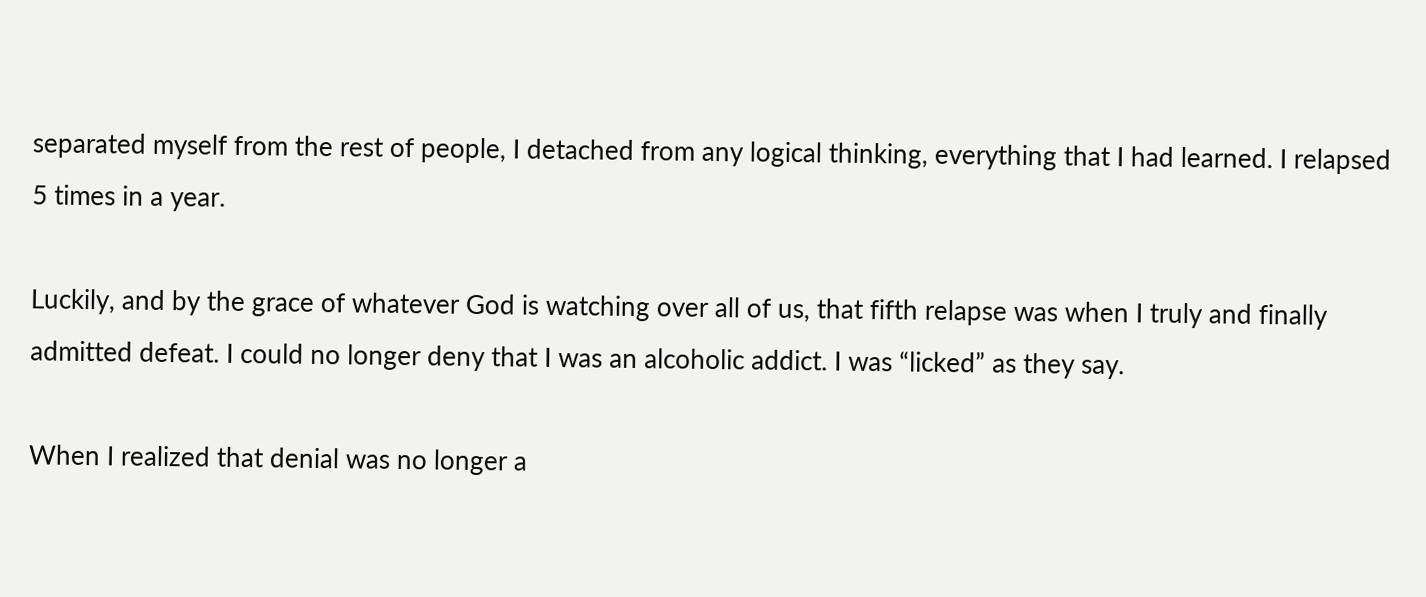separated myself from the rest of people, I detached from any logical thinking, everything that I had learned. I relapsed 5 times in a year.

Luckily, and by the grace of whatever God is watching over all of us, that fifth relapse was when I truly and finally admitted defeat. I could no longer deny that I was an alcoholic addict. I was “licked” as they say.

When I realized that denial was no longer a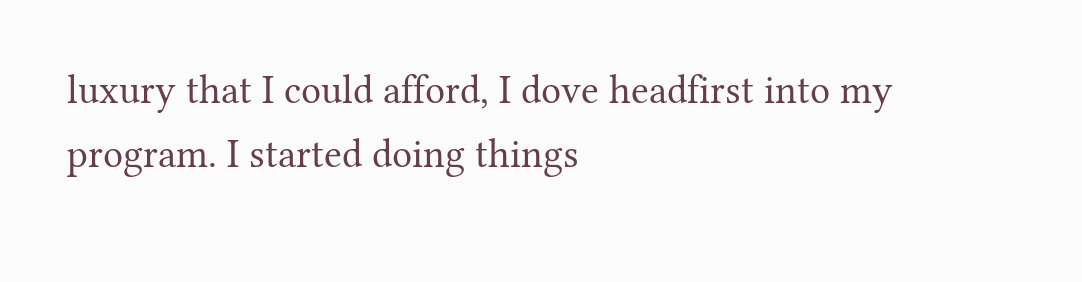luxury that I could afford, I dove headfirst into my program. I started doing things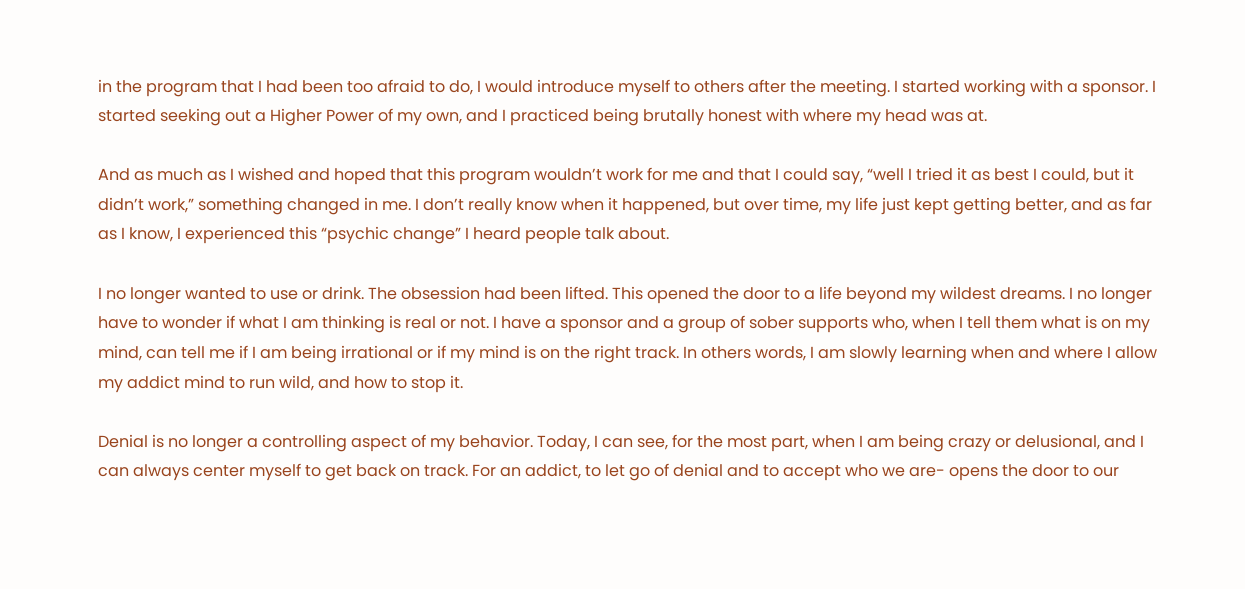in the program that I had been too afraid to do, I would introduce myself to others after the meeting. I started working with a sponsor. I started seeking out a Higher Power of my own, and I practiced being brutally honest with where my head was at.

And as much as I wished and hoped that this program wouldn’t work for me and that I could say, “well I tried it as best I could, but it didn’t work,” something changed in me. I don’t really know when it happened, but over time, my life just kept getting better, and as far as I know, I experienced this “psychic change” I heard people talk about.

I no longer wanted to use or drink. The obsession had been lifted. This opened the door to a life beyond my wildest dreams. I no longer have to wonder if what I am thinking is real or not. I have a sponsor and a group of sober supports who, when I tell them what is on my mind, can tell me if I am being irrational or if my mind is on the right track. In others words, I am slowly learning when and where I allow my addict mind to run wild, and how to stop it.

Denial is no longer a controlling aspect of my behavior. Today, I can see, for the most part, when I am being crazy or delusional, and I can always center myself to get back on track. For an addict, to let go of denial and to accept who we are- opens the door to our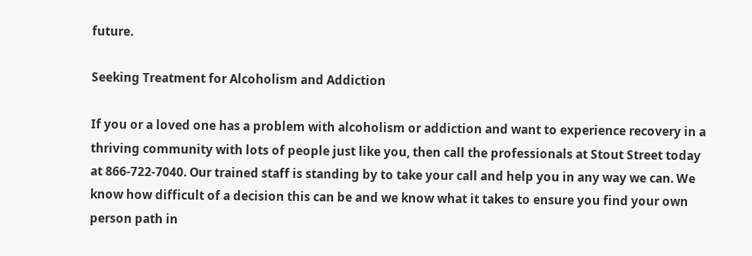future.

Seeking Treatment for Alcoholism and Addiction

If you or a loved one has a problem with alcoholism or addiction and want to experience recovery in a thriving community with lots of people just like you, then call the professionals at Stout Street today at 866-722-7040. Our trained staff is standing by to take your call and help you in any way we can. We know how difficult of a decision this can be and we know what it takes to ensure you find your own person path in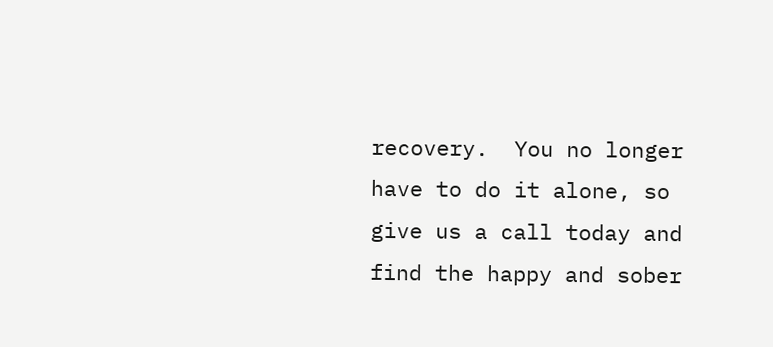recovery.  You no longer have to do it alone, so give us a call today and find the happy and sober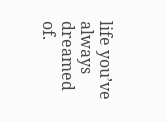life you’ve always dreamed of.